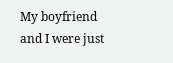My boyfriend and I were just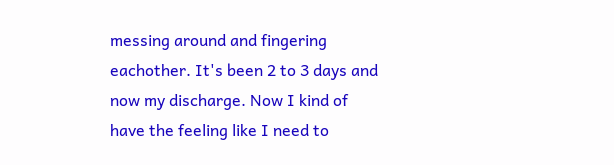messing around and fingering eachother. It's been 2 to 3 days and now my discharge. Now I kind of have the feeling like I need to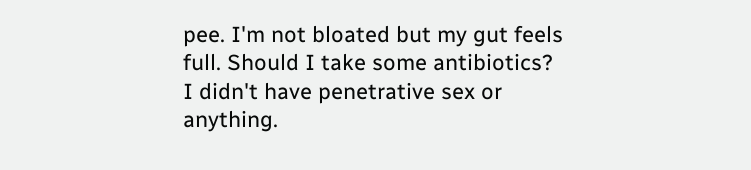pee. I'm not bloated but my gut feels full. Should I take some antibiotics? I didn't have penetrative sex or anything.